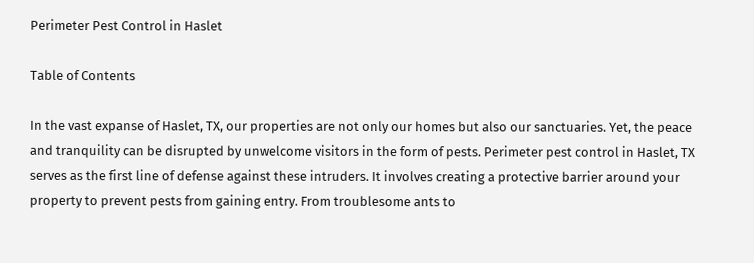Perimeter Pest Control in Haslet

Table of Contents

In the vast expanse of Haslet, TX, our properties are not only our homes but also our sanctuaries. Yet, the peace and tranquility can be disrupted by unwelcome visitors in the form of pests. Perimeter pest control in Haslet, TX serves as the first line of defense against these intruders. It involves creating a protective barrier around your property to prevent pests from gaining entry. From troublesome ants to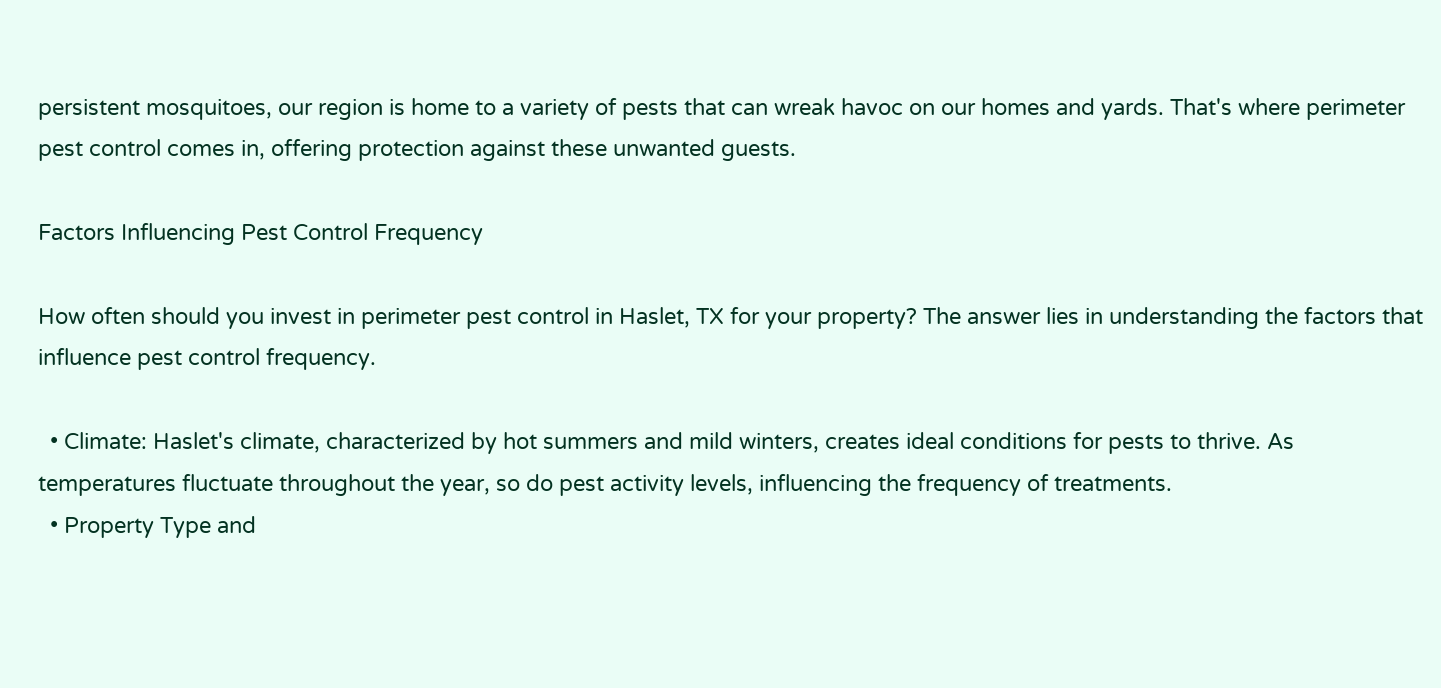persistent mosquitoes, our region is home to a variety of pests that can wreak havoc on our homes and yards. That's where perimeter pest control comes in, offering protection against these unwanted guests.

Factors Influencing Pest Control Frequency

How often should you invest in perimeter pest control in Haslet, TX for your property? The answer lies in understanding the factors that influence pest control frequency.

  • Climate: Haslet's climate, characterized by hot summers and mild winters, creates ideal conditions for pests to thrive. As temperatures fluctuate throughout the year, so do pest activity levels, influencing the frequency of treatments.
  • Property Type and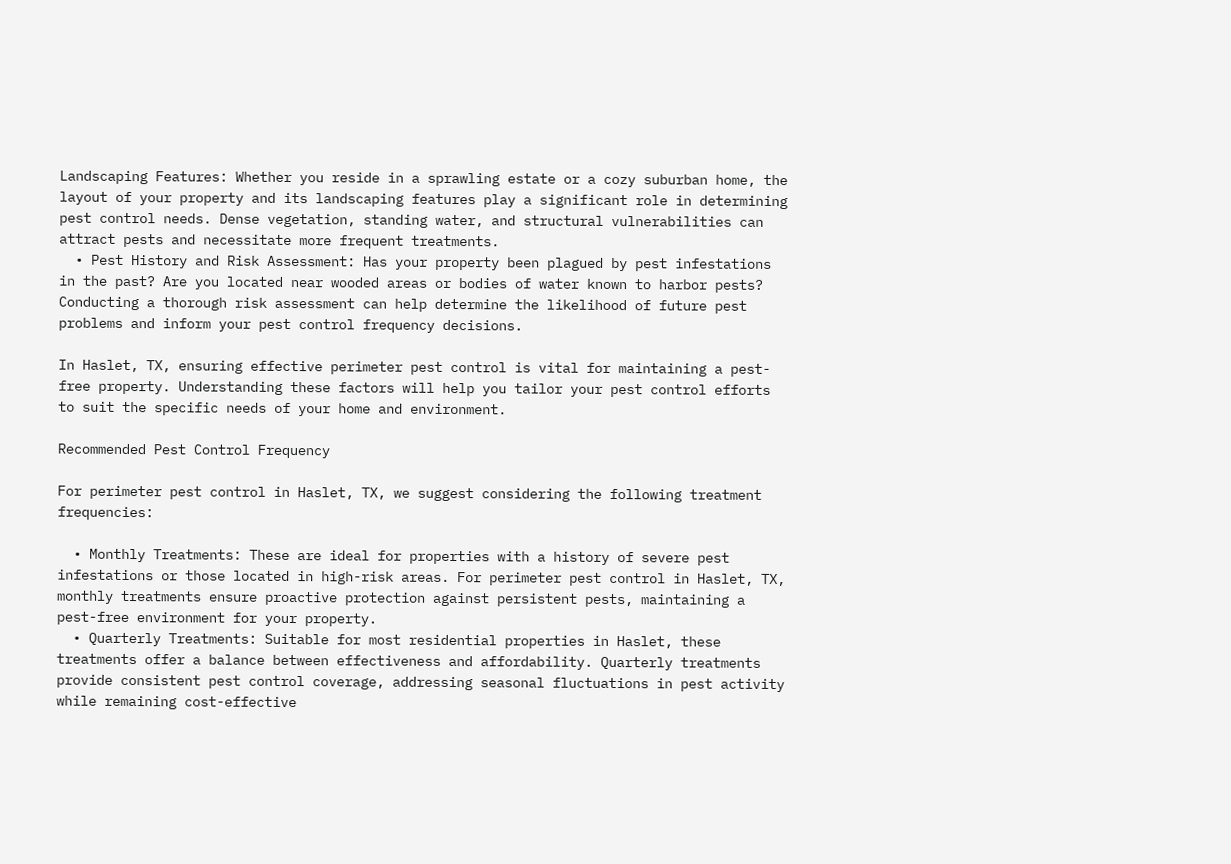Landscaping Features: Whether you reside in a sprawling estate or a cozy suburban home, the layout of your property and its landscaping features play a significant role in determining pest control needs. Dense vegetation, standing water, and structural vulnerabilities can attract pests and necessitate more frequent treatments.
  • Pest History and Risk Assessment: Has your property been plagued by pest infestations in the past? Are you located near wooded areas or bodies of water known to harbor pests? Conducting a thorough risk assessment can help determine the likelihood of future pest problems and inform your pest control frequency decisions.

In Haslet, TX, ensuring effective perimeter pest control is vital for maintaining a pest-free property. Understanding these factors will help you tailor your pest control efforts to suit the specific needs of your home and environment.

Recommended Pest Control Frequency

For perimeter pest control in Haslet, TX, we suggest considering the following treatment frequencies:

  • Monthly Treatments: These are ideal for properties with a history of severe pest infestations or those located in high-risk areas. For perimeter pest control in Haslet, TX, monthly treatments ensure proactive protection against persistent pests, maintaining a pest-free environment for your property.
  • Quarterly Treatments: Suitable for most residential properties in Haslet, these treatments offer a balance between effectiveness and affordability. Quarterly treatments provide consistent pest control coverage, addressing seasonal fluctuations in pest activity while remaining cost-effective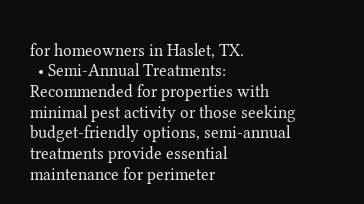for homeowners in Haslet, TX.
  • Semi-Annual Treatments: Recommended for properties with minimal pest activity or those seeking budget-friendly options, semi-annual treatments provide essential maintenance for perimeter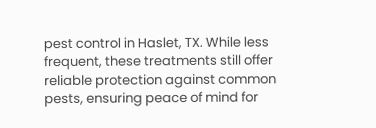pest control in Haslet, TX. While less frequent, these treatments still offer reliable protection against common pests, ensuring peace of mind for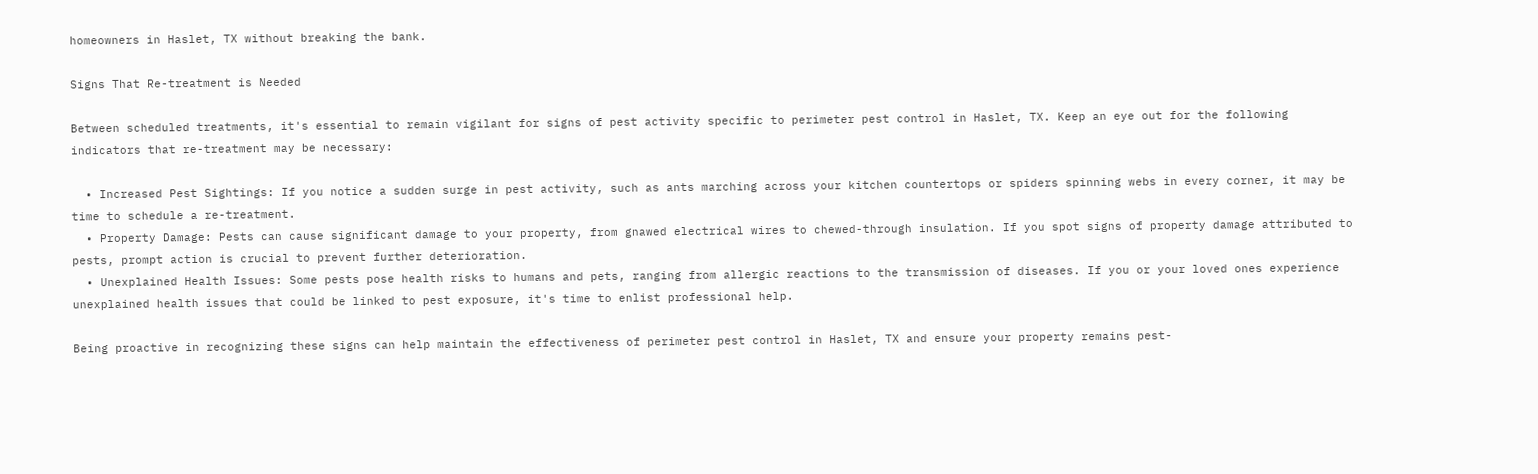homeowners in Haslet, TX without breaking the bank.

Signs That Re-treatment is Needed

Between scheduled treatments, it's essential to remain vigilant for signs of pest activity specific to perimeter pest control in Haslet, TX. Keep an eye out for the following indicators that re-treatment may be necessary:

  • Increased Pest Sightings: If you notice a sudden surge in pest activity, such as ants marching across your kitchen countertops or spiders spinning webs in every corner, it may be time to schedule a re-treatment.
  • Property Damage: Pests can cause significant damage to your property, from gnawed electrical wires to chewed-through insulation. If you spot signs of property damage attributed to pests, prompt action is crucial to prevent further deterioration.
  • Unexplained Health Issues: Some pests pose health risks to humans and pets, ranging from allergic reactions to the transmission of diseases. If you or your loved ones experience unexplained health issues that could be linked to pest exposure, it's time to enlist professional help.

Being proactive in recognizing these signs can help maintain the effectiveness of perimeter pest control in Haslet, TX and ensure your property remains pest-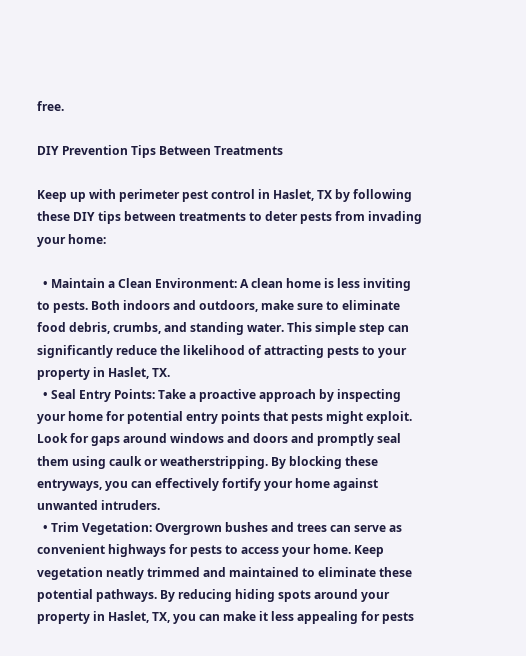free.

DIY Prevention Tips Between Treatments

Keep up with perimeter pest control in Haslet, TX by following these DIY tips between treatments to deter pests from invading your home:

  • Maintain a Clean Environment: A clean home is less inviting to pests. Both indoors and outdoors, make sure to eliminate food debris, crumbs, and standing water. This simple step can significantly reduce the likelihood of attracting pests to your property in Haslet, TX.
  • Seal Entry Points: Take a proactive approach by inspecting your home for potential entry points that pests might exploit. Look for gaps around windows and doors and promptly seal them using caulk or weatherstripping. By blocking these entryways, you can effectively fortify your home against unwanted intruders.
  • Trim Vegetation: Overgrown bushes and trees can serve as convenient highways for pests to access your home. Keep vegetation neatly trimmed and maintained to eliminate these potential pathways. By reducing hiding spots around your property in Haslet, TX, you can make it less appealing for pests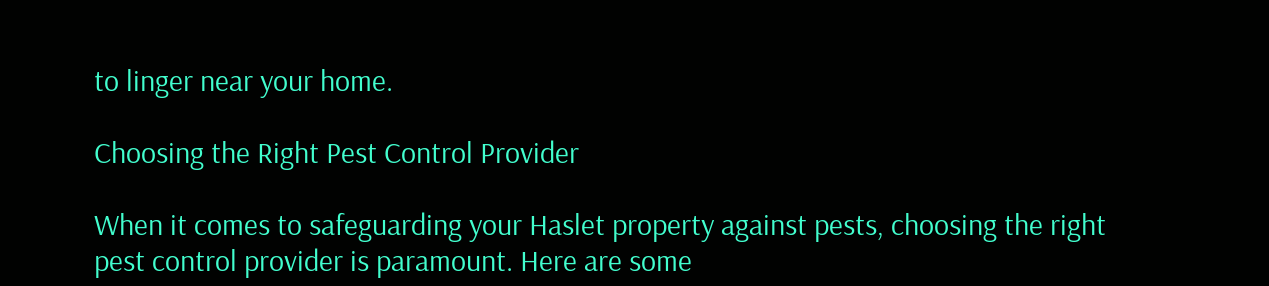to linger near your home.

Choosing the Right Pest Control Provider

When it comes to safeguarding your Haslet property against pests, choosing the right pest control provider is paramount. Here are some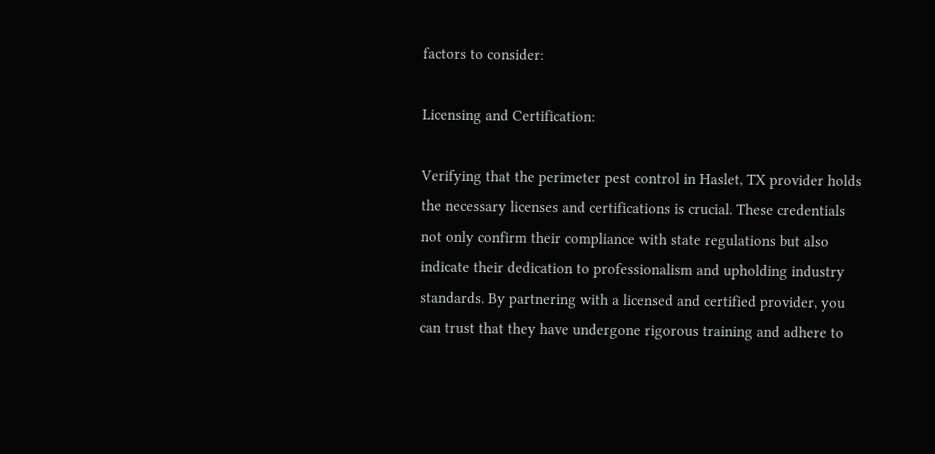factors to consider:

Licensing and Certification:

Verifying that the perimeter pest control in Haslet, TX provider holds the necessary licenses and certifications is crucial. These credentials not only confirm their compliance with state regulations but also indicate their dedication to professionalism and upholding industry standards. By partnering with a licensed and certified provider, you can trust that they have undergone rigorous training and adhere to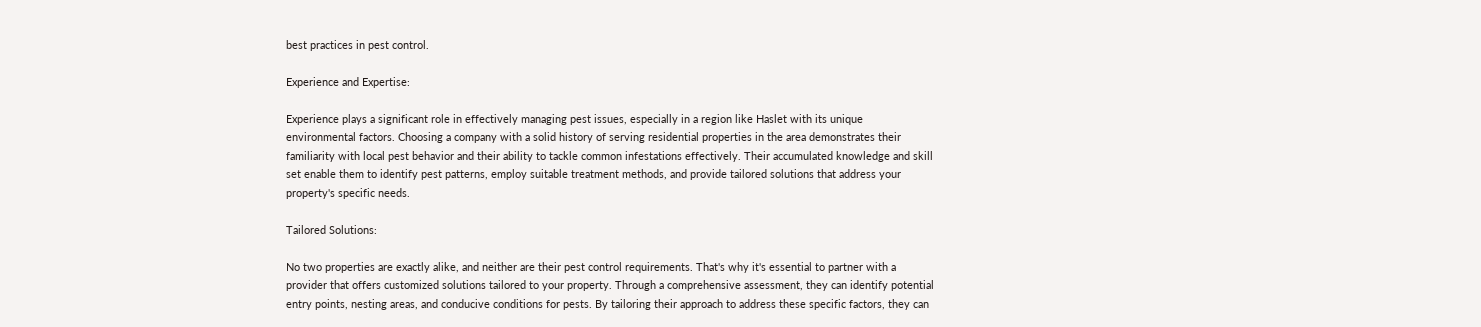best practices in pest control.

Experience and Expertise:

Experience plays a significant role in effectively managing pest issues, especially in a region like Haslet with its unique environmental factors. Choosing a company with a solid history of serving residential properties in the area demonstrates their familiarity with local pest behavior and their ability to tackle common infestations effectively. Their accumulated knowledge and skill set enable them to identify pest patterns, employ suitable treatment methods, and provide tailored solutions that address your property's specific needs.

Tailored Solutions:

No two properties are exactly alike, and neither are their pest control requirements. That's why it's essential to partner with a provider that offers customized solutions tailored to your property. Through a comprehensive assessment, they can identify potential entry points, nesting areas, and conducive conditions for pests. By tailoring their approach to address these specific factors, they can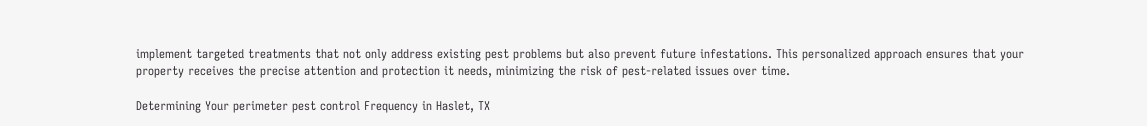implement targeted treatments that not only address existing pest problems but also prevent future infestations. This personalized approach ensures that your property receives the precise attention and protection it needs, minimizing the risk of pest-related issues over time.

Determining Your perimeter pest control Frequency in Haslet, TX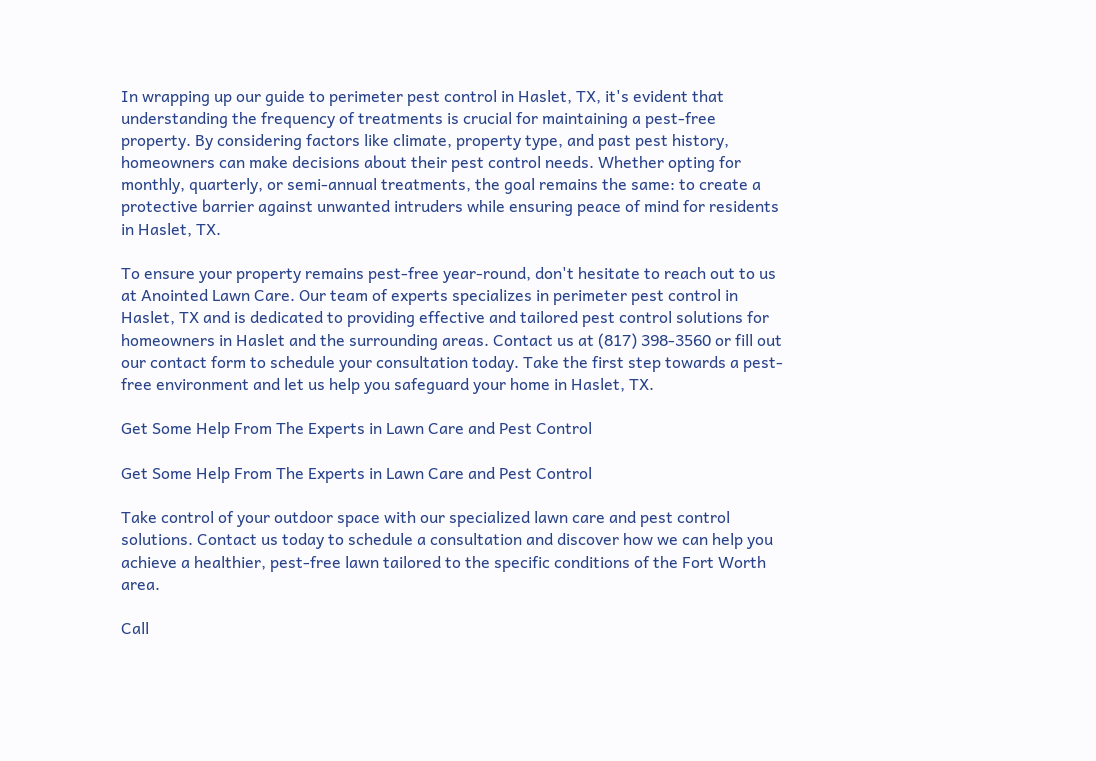In wrapping up our guide to perimeter pest control in Haslet, TX, it's evident that understanding the frequency of treatments is crucial for maintaining a pest-free property. By considering factors like climate, property type, and past pest history, homeowners can make decisions about their pest control needs. Whether opting for monthly, quarterly, or semi-annual treatments, the goal remains the same: to create a protective barrier against unwanted intruders while ensuring peace of mind for residents in Haslet, TX.

To ensure your property remains pest-free year-round, don't hesitate to reach out to us at Anointed Lawn Care. Our team of experts specializes in perimeter pest control in Haslet, TX and is dedicated to providing effective and tailored pest control solutions for homeowners in Haslet and the surrounding areas. Contact us at (817) 398-3560 or fill out our contact form to schedule your consultation today. Take the first step towards a pest-free environment and let us help you safeguard your home in Haslet, TX.

Get Some Help From The Experts in Lawn Care and Pest Control

Get Some Help From The Experts in Lawn Care and Pest Control

Take control of your outdoor space with our specialized lawn care and pest control solutions. Contact us today to schedule a consultation and discover how we can help you achieve a healthier, pest-free lawn tailored to the specific conditions of the Fort Worth area.

Call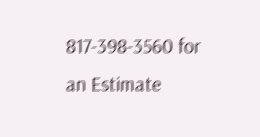817-398-3560 for an Estimate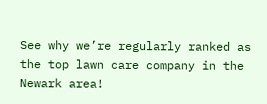See why we’re regularly ranked as the top lawn care company in the Newark area!